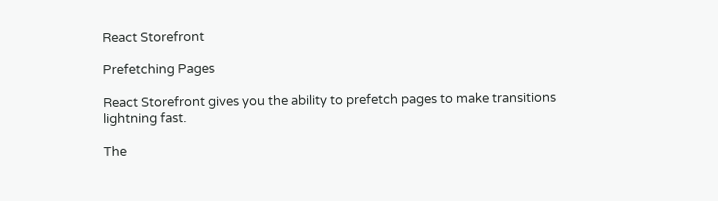React Storefront

Prefetching Pages

React Storefront gives you the ability to prefetch pages to make transitions lightning fast.

The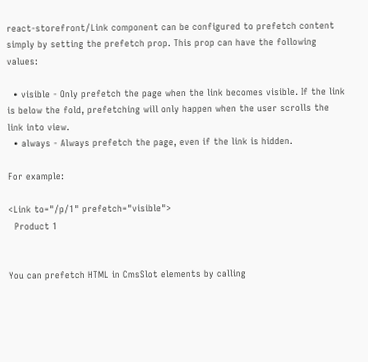react-storefront/Link component can be configured to prefetch content simply by setting the prefetch prop. This prop can have the following values:

  • visible - Only prefetch the page when the link becomes visible. If the link is below the fold, prefetching will only happen when the user scrolls the link into view.
  • always - Always prefetch the page, even if the link is hidden.

For example:

<Link to="/p/1" prefetch="visible">
  Product 1


You can prefetch HTML in CmsSlot elements by calling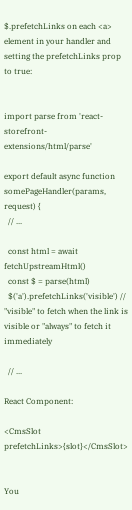$.prefetchLinks on each <a> element in your handler and setting the prefetchLinks prop to true:


import parse from 'react-storefront-extensions/html/parse'

export default async function somePageHandler(params, request) {
  // ...

  const html = await fetchUpstreamHtml()
  const $ = parse(html)
  $('a').prefetchLinks('visible') // "visible" to fetch when the link is visible or "always" to fetch it immediately

  // ...

React Component:

<CmsSlot prefetchLinks>{slot}</CmsSlot>


You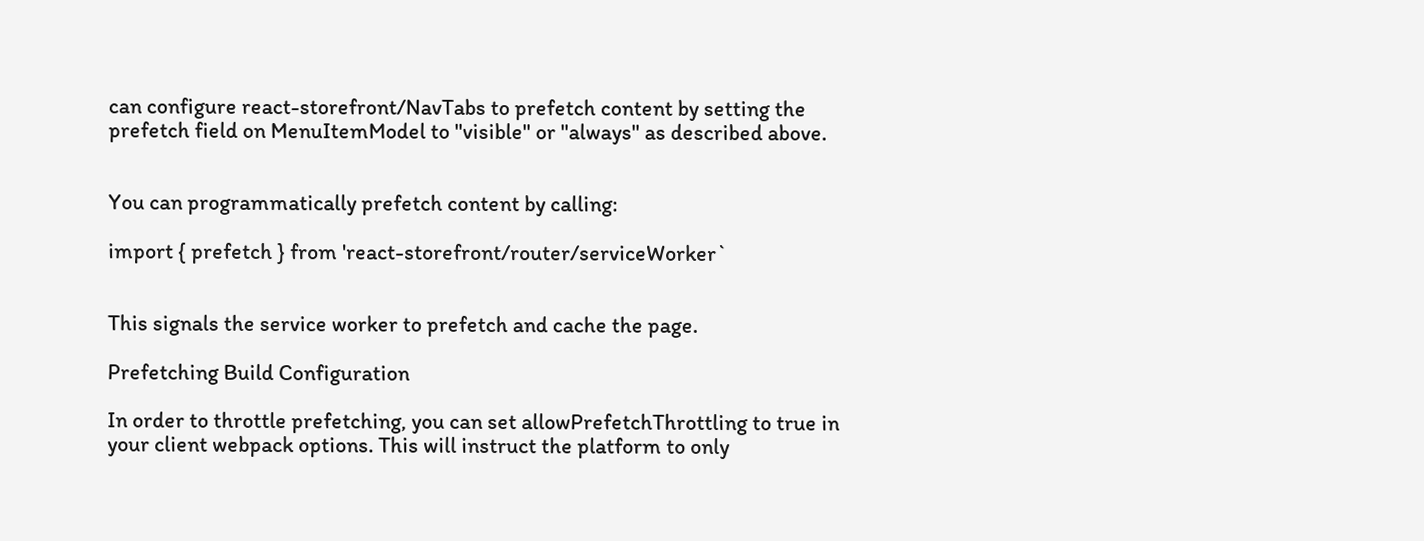can configure react-storefront/NavTabs to prefetch content by setting the prefetch field on MenuItemModel to "visible" or "always" as described above.


You can programmatically prefetch content by calling:

import { prefetch } from 'react-storefront/router/serviceWorker`


This signals the service worker to prefetch and cache the page.

Prefetching Build Configuration

In order to throttle prefetching, you can set allowPrefetchThrottling to true in your client webpack options. This will instruct the platform to only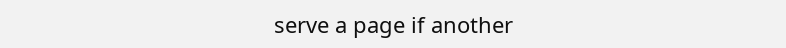serve a page if another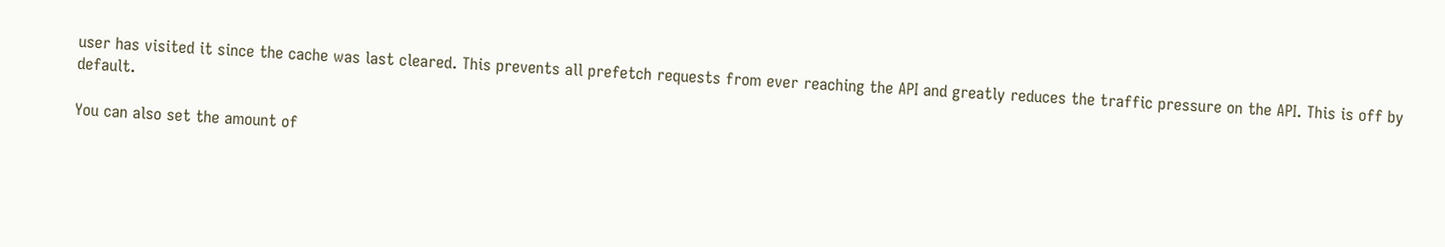user has visited it since the cache was last cleared. This prevents all prefetch requests from ever reaching the API and greatly reduces the traffic pressure on the API. This is off by default.

You can also set the amount of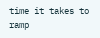time it takes to ramp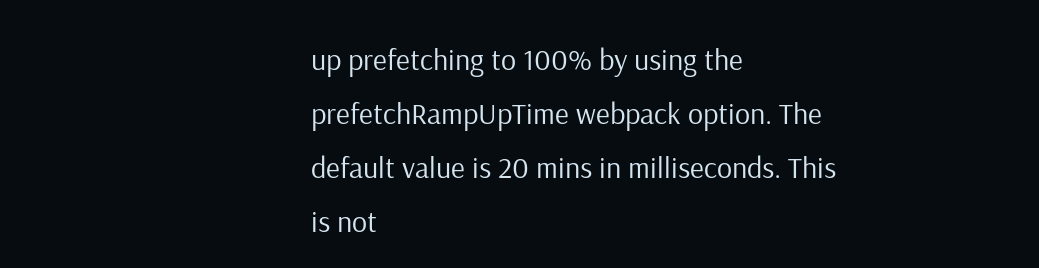up prefetching to 100% by using the prefetchRampUpTime webpack option. The default value is 20 mins in milliseconds. This is not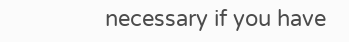necessary if you have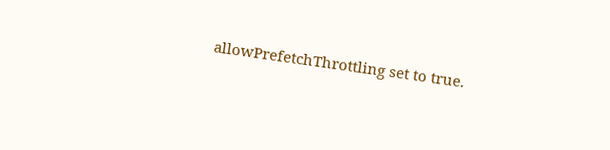allowPrefetchThrottling set to true.